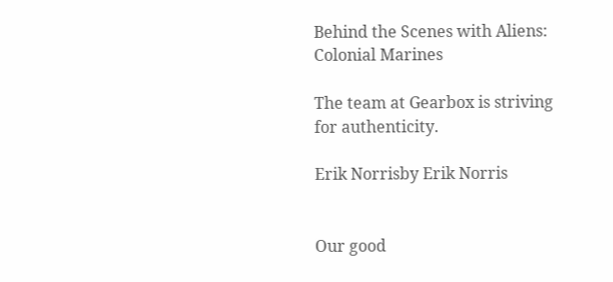Behind the Scenes with Aliens: Colonial Marines

The team at Gearbox is striving for authenticity.

Erik Norrisby Erik Norris


Our good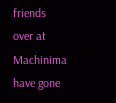friends over at Machinima have gone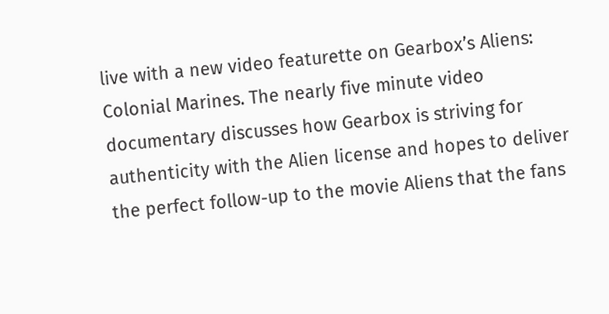live with a new video featurette on Gearbox’s Aliens: Colonial Marines. The nearly five minute video documentary discusses how Gearbox is striving for authenticity with the Alien license and hopes to deliver the perfect follow-up to the movie Aliens that the fans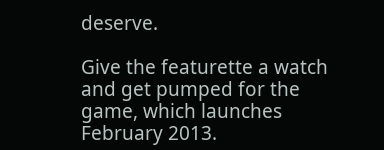deserve.

Give the featurette a watch and get pumped for the game, which launches February 2013.